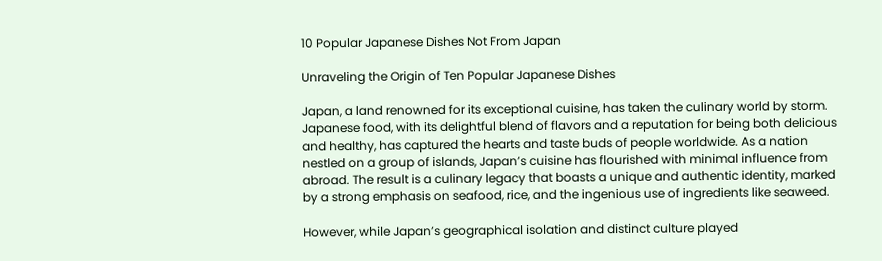10 Popular Japanese Dishes Not From Japan

Unraveling the Origin of Ten Popular Japanese Dishes

Japan, a land renowned for its exceptional cuisine, has taken the culinary world by storm. Japanese food, with its delightful blend of flavors and a reputation for being both delicious and healthy, has captured the hearts and taste buds of people worldwide. As a nation nestled on a group of islands, Japan’s cuisine has flourished with minimal influence from abroad. The result is a culinary legacy that boasts a unique and authentic identity, marked by a strong emphasis on seafood, rice, and the ingenious use of ingredients like seaweed.

However, while Japan’s geographical isolation and distinct culture played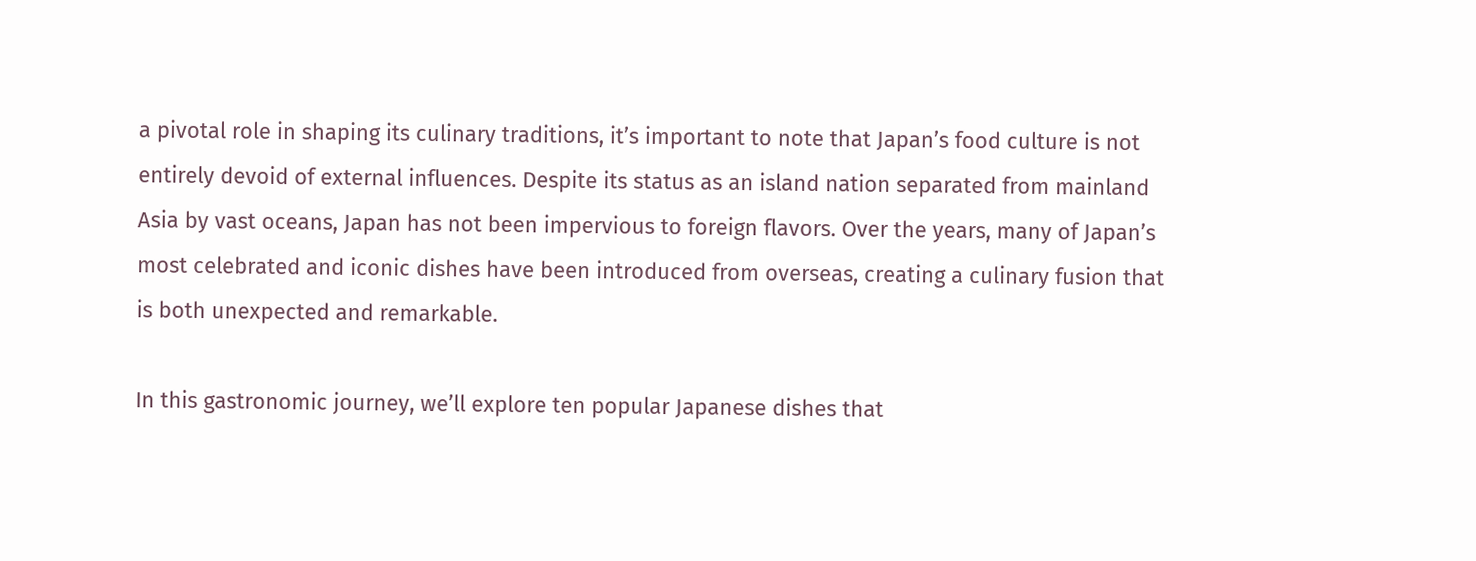a pivotal role in shaping its culinary traditions, it’s important to note that Japan’s food culture is not entirely devoid of external influences. Despite its status as an island nation separated from mainland Asia by vast oceans, Japan has not been impervious to foreign flavors. Over the years, many of Japan’s most celebrated and iconic dishes have been introduced from overseas, creating a culinary fusion that is both unexpected and remarkable.

In this gastronomic journey, we’ll explore ten popular Japanese dishes that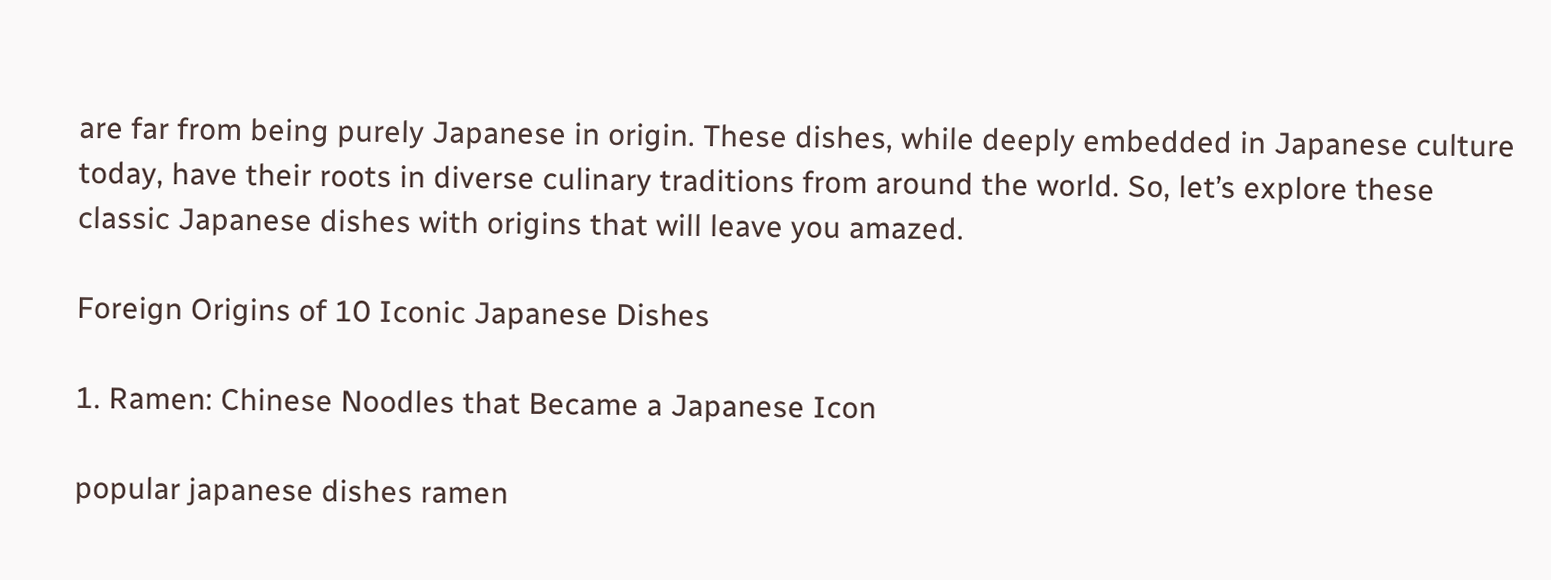are far from being purely Japanese in origin. These dishes, while deeply embedded in Japanese culture today, have their roots in diverse culinary traditions from around the world. So, let’s explore these classic Japanese dishes with origins that will leave you amazed.

Foreign Origins of 10 Iconic Japanese Dishes

1. Ramen: Chinese Noodles that Became a Japanese Icon

popular japanese dishes ramen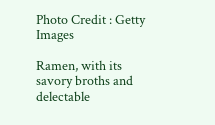Photo Credit : Getty Images

Ramen, with its savory broths and delectable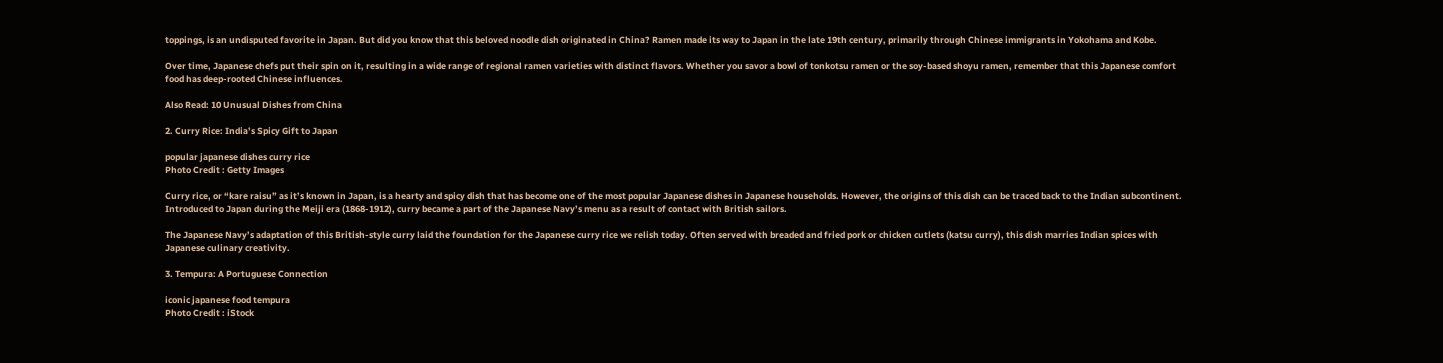toppings, is an undisputed favorite in Japan. But did you know that this beloved noodle dish originated in China? Ramen made its way to Japan in the late 19th century, primarily through Chinese immigrants in Yokohama and Kobe.

Over time, Japanese chefs put their spin on it, resulting in a wide range of regional ramen varieties with distinct flavors. Whether you savor a bowl of tonkotsu ramen or the soy-based shoyu ramen, remember that this Japanese comfort food has deep-rooted Chinese influences.

Also Read: 10 Unusual Dishes from China

2. Curry Rice: India’s Spicy Gift to Japan

popular japanese dishes curry rice
Photo Credit : Getty Images

Curry rice, or “kare raisu” as it’s known in Japan, is a hearty and spicy dish that has become one of the most popular Japanese dishes in Japanese households. However, the origins of this dish can be traced back to the Indian subcontinent. Introduced to Japan during the Meiji era (1868-1912), curry became a part of the Japanese Navy’s menu as a result of contact with British sailors.

The Japanese Navy’s adaptation of this British-style curry laid the foundation for the Japanese curry rice we relish today. Often served with breaded and fried pork or chicken cutlets (katsu curry), this dish marries Indian spices with Japanese culinary creativity.

3. Tempura: A Portuguese Connection

iconic japanese food tempura
Photo Credit : iStock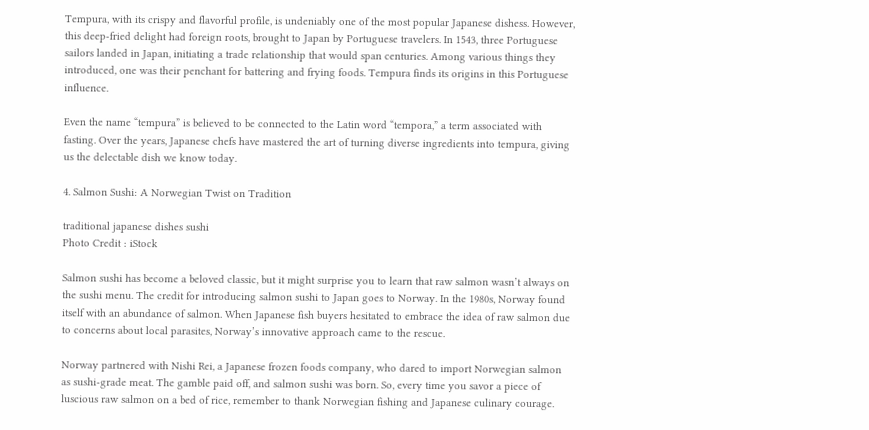Tempura, with its crispy and flavorful profile, is undeniably one of the most popular Japanese dishess. However, this deep-fried delight had foreign roots, brought to Japan by Portuguese travelers. In 1543, three Portuguese sailors landed in Japan, initiating a trade relationship that would span centuries. Among various things they introduced, one was their penchant for battering and frying foods. Tempura finds its origins in this Portuguese influence.

Even the name “tempura” is believed to be connected to the Latin word “tempora,” a term associated with fasting. Over the years, Japanese chefs have mastered the art of turning diverse ingredients into tempura, giving us the delectable dish we know today.

4. Salmon Sushi: A Norwegian Twist on Tradition

traditional japanese dishes sushi
Photo Credit : iStock

Salmon sushi has become a beloved classic, but it might surprise you to learn that raw salmon wasn’t always on the sushi menu. The credit for introducing salmon sushi to Japan goes to Norway. In the 1980s, Norway found itself with an abundance of salmon. When Japanese fish buyers hesitated to embrace the idea of raw salmon due to concerns about local parasites, Norway’s innovative approach came to the rescue.

Norway partnered with Nishi Rei, a Japanese frozen foods company, who dared to import Norwegian salmon as sushi-grade meat. The gamble paid off, and salmon sushi was born. So, every time you savor a piece of luscious raw salmon on a bed of rice, remember to thank Norwegian fishing and Japanese culinary courage.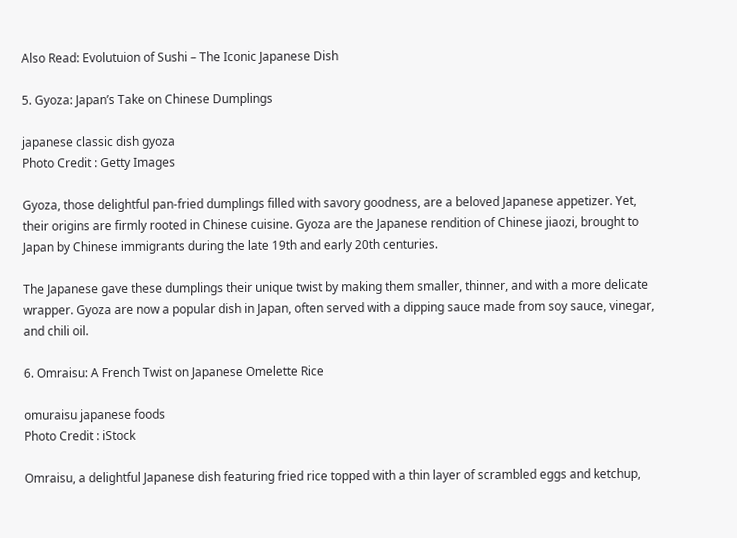Also Read: Evolutuion of Sushi – The Iconic Japanese Dish

5. Gyoza: Japan’s Take on Chinese Dumplings

japanese classic dish gyoza
Photo Credit : Getty Images

Gyoza, those delightful pan-fried dumplings filled with savory goodness, are a beloved Japanese appetizer. Yet, their origins are firmly rooted in Chinese cuisine. Gyoza are the Japanese rendition of Chinese jiaozi, brought to Japan by Chinese immigrants during the late 19th and early 20th centuries.

The Japanese gave these dumplings their unique twist by making them smaller, thinner, and with a more delicate wrapper. Gyoza are now a popular dish in Japan, often served with a dipping sauce made from soy sauce, vinegar, and chili oil.

6. Omraisu: A French Twist on Japanese Omelette Rice

omuraisu japanese foods
Photo Credit : iStock

Omraisu, a delightful Japanese dish featuring fried rice topped with a thin layer of scrambled eggs and ketchup,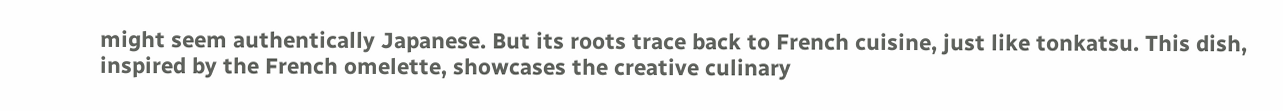might seem authentically Japanese. But its roots trace back to French cuisine, just like tonkatsu. This dish, inspired by the French omelette, showcases the creative culinary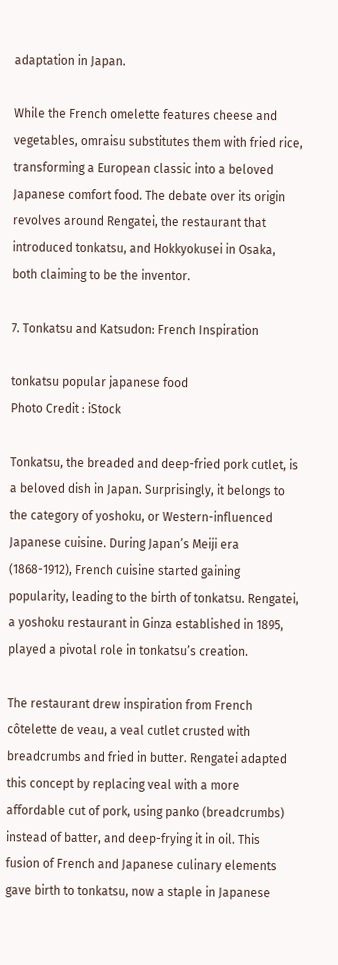adaptation in Japan.

While the French omelette features cheese and vegetables, omraisu substitutes them with fried rice, transforming a European classic into a beloved Japanese comfort food. The debate over its origin revolves around Rengatei, the restaurant that introduced tonkatsu, and Hokkyokusei in Osaka, both claiming to be the inventor.

7. Tonkatsu and Katsudon: French Inspiration

tonkatsu popular japanese food
Photo Credit : iStock

Tonkatsu, the breaded and deep-fried pork cutlet, is a beloved dish in Japan. Surprisingly, it belongs to the category of yoshoku, or Western-influenced Japanese cuisine. During Japan’s Meiji era (1868-1912), French cuisine started gaining popularity, leading to the birth of tonkatsu. Rengatei, a yoshoku restaurant in Ginza established in 1895, played a pivotal role in tonkatsu’s creation.

The restaurant drew inspiration from French côtelette de veau, a veal cutlet crusted with breadcrumbs and fried in butter. Rengatei adapted this concept by replacing veal with a more affordable cut of pork, using panko (breadcrumbs) instead of batter, and deep-frying it in oil. This fusion of French and Japanese culinary elements gave birth to tonkatsu, now a staple in Japanese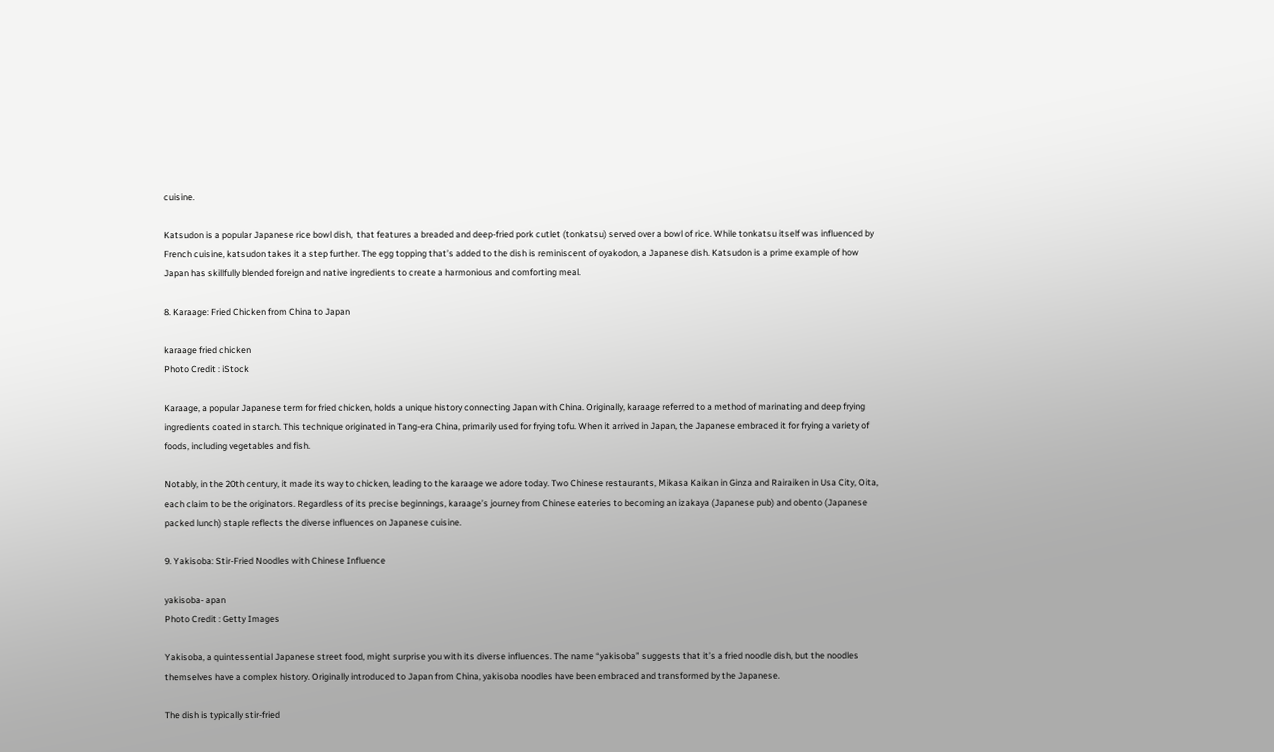cuisine.

Katsudon is a popular Japanese rice bowl dish,  that features a breaded and deep-fried pork cutlet (tonkatsu) served over a bowl of rice. While tonkatsu itself was influenced by French cuisine, katsudon takes it a step further. The egg topping that’s added to the dish is reminiscent of oyakodon, a Japanese dish. Katsudon is a prime example of how Japan has skillfully blended foreign and native ingredients to create a harmonious and comforting meal.

8. Karaage: Fried Chicken from China to Japan

karaage fried chicken
Photo Credit : iStock

Karaage, a popular Japanese term for fried chicken, holds a unique history connecting Japan with China. Originally, karaage referred to a method of marinating and deep frying ingredients coated in starch. This technique originated in Tang-era China, primarily used for frying tofu. When it arrived in Japan, the Japanese embraced it for frying a variety of foods, including vegetables and fish.

Notably, in the 20th century, it made its way to chicken, leading to the karaage we adore today. Two Chinese restaurants, Mikasa Kaikan in Ginza and Rairaiken in Usa City, Oita, each claim to be the originators. Regardless of its precise beginnings, karaage’s journey from Chinese eateries to becoming an izakaya (Japanese pub) and obento (Japanese packed lunch) staple reflects the diverse influences on Japanese cuisine.

9. Yakisoba: Stir-Fried Noodles with Chinese Influence

yakisoba- apan
Photo Credit : Getty Images

Yakisoba, a quintessential Japanese street food, might surprise you with its diverse influences. The name “yakisoba” suggests that it’s a fried noodle dish, but the noodles themselves have a complex history. Originally introduced to Japan from China, yakisoba noodles have been embraced and transformed by the Japanese.

The dish is typically stir-fried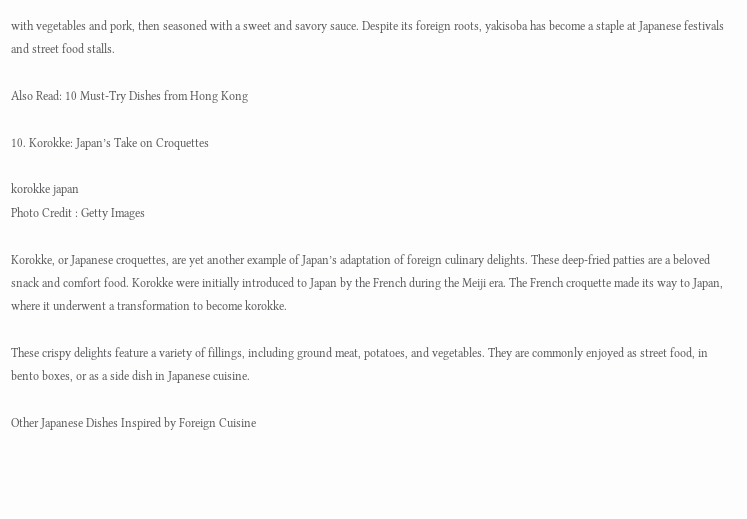with vegetables and pork, then seasoned with a sweet and savory sauce. Despite its foreign roots, yakisoba has become a staple at Japanese festivals and street food stalls.

Also Read: 10 Must-Try Dishes from Hong Kong

10. Korokke: Japan’s Take on Croquettes

korokke japan
Photo Credit : Getty Images

Korokke, or Japanese croquettes, are yet another example of Japan’s adaptation of foreign culinary delights. These deep-fried patties are a beloved snack and comfort food. Korokke were initially introduced to Japan by the French during the Meiji era. The French croquette made its way to Japan, where it underwent a transformation to become korokke.

These crispy delights feature a variety of fillings, including ground meat, potatoes, and vegetables. They are commonly enjoyed as street food, in bento boxes, or as a side dish in Japanese cuisine.

Other Japanese Dishes Inspired by Foreign Cuisine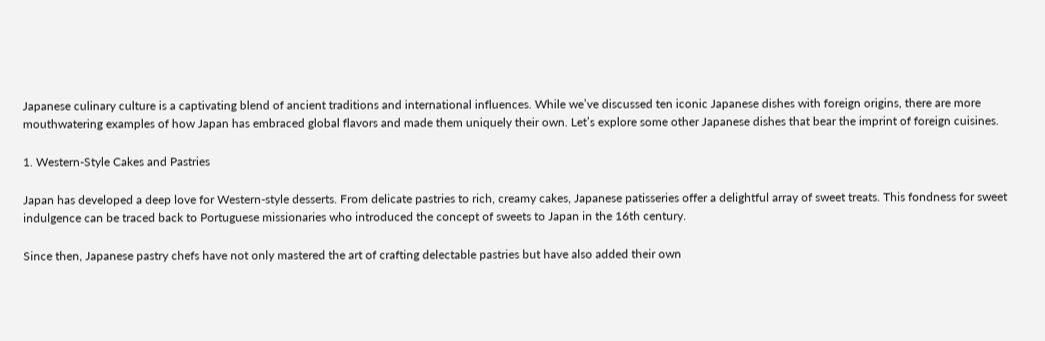Japanese culinary culture is a captivating blend of ancient traditions and international influences. While we’ve discussed ten iconic Japanese dishes with foreign origins, there are more mouthwatering examples of how Japan has embraced global flavors and made them uniquely their own. Let’s explore some other Japanese dishes that bear the imprint of foreign cuisines.

1. Western-Style Cakes and Pastries

Japan has developed a deep love for Western-style desserts. From delicate pastries to rich, creamy cakes, Japanese patisseries offer a delightful array of sweet treats. This fondness for sweet indulgence can be traced back to Portuguese missionaries who introduced the concept of sweets to Japan in the 16th century.

Since then, Japanese pastry chefs have not only mastered the art of crafting delectable pastries but have also added their own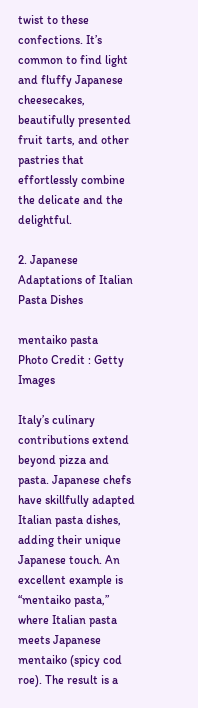twist to these confections. It’s common to find light and fluffy Japanese cheesecakes, beautifully presented fruit tarts, and other pastries that effortlessly combine the delicate and the delightful.

2. Japanese Adaptations of Italian Pasta Dishes

mentaiko pasta
Photo Credit : Getty Images

Italy’s culinary contributions extend beyond pizza and pasta. Japanese chefs have skillfully adapted Italian pasta dishes, adding their unique Japanese touch. An excellent example is “mentaiko pasta,” where Italian pasta meets Japanese mentaiko (spicy cod roe). The result is a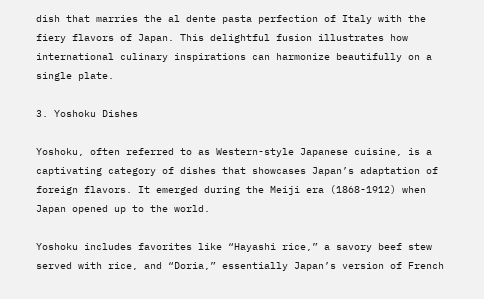dish that marries the al dente pasta perfection of Italy with the fiery flavors of Japan. This delightful fusion illustrates how international culinary inspirations can harmonize beautifully on a single plate.

3. Yoshoku Dishes

Yoshoku, often referred to as Western-style Japanese cuisine, is a captivating category of dishes that showcases Japan’s adaptation of foreign flavors. It emerged during the Meiji era (1868-1912) when Japan opened up to the world.

Yoshoku includes favorites like “Hayashi rice,” a savory beef stew served with rice, and “Doria,” essentially Japan’s version of French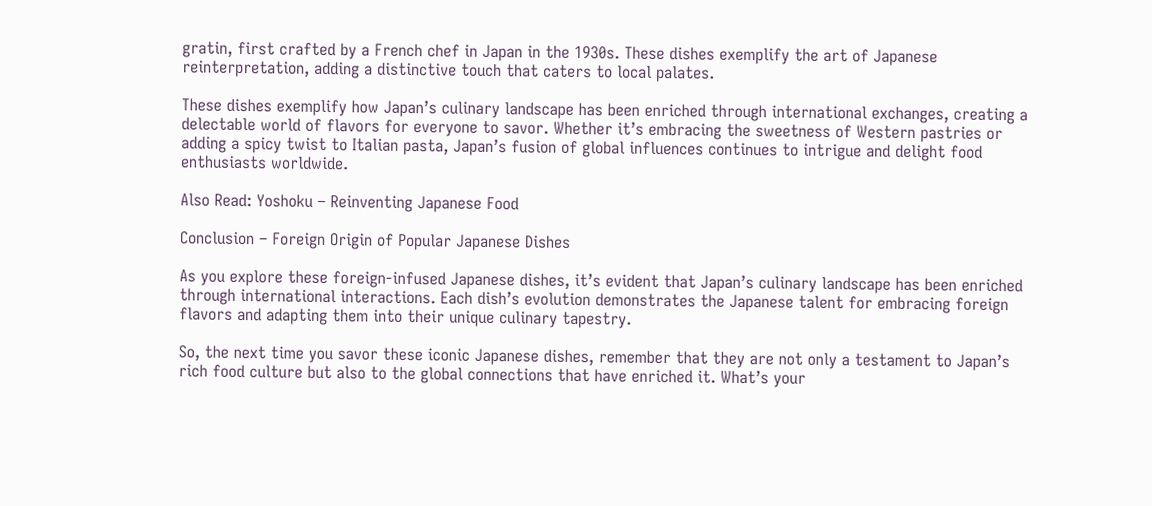gratin, first crafted by a French chef in Japan in the 1930s. These dishes exemplify the art of Japanese reinterpretation, adding a distinctive touch that caters to local palates.

These dishes exemplify how Japan’s culinary landscape has been enriched through international exchanges, creating a delectable world of flavors for everyone to savor. Whether it’s embracing the sweetness of Western pastries or adding a spicy twist to Italian pasta, Japan’s fusion of global influences continues to intrigue and delight food enthusiasts worldwide.

Also Read: Yoshoku – Reinventing Japanese Food

Conclusion – Foreign Origin of Popular Japanese Dishes

As you explore these foreign-infused Japanese dishes, it’s evident that Japan’s culinary landscape has been enriched through international interactions. Each dish’s evolution demonstrates the Japanese talent for embracing foreign flavors and adapting them into their unique culinary tapestry.

So, the next time you savor these iconic Japanese dishes, remember that they are not only a testament to Japan’s rich food culture but also to the global connections that have enriched it. What’s your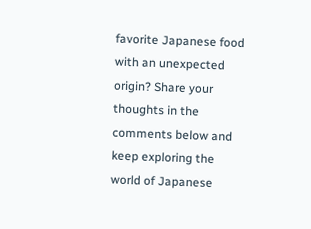favorite Japanese food with an unexpected origin? Share your thoughts in the comments below and keep exploring the world of Japanese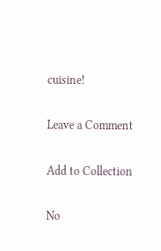cuisine!

Leave a Comment

Add to Collection

No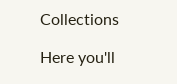Collections

Here you'll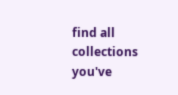find all collections you've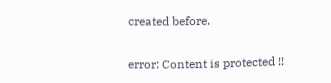created before.

error: Content is protected !!